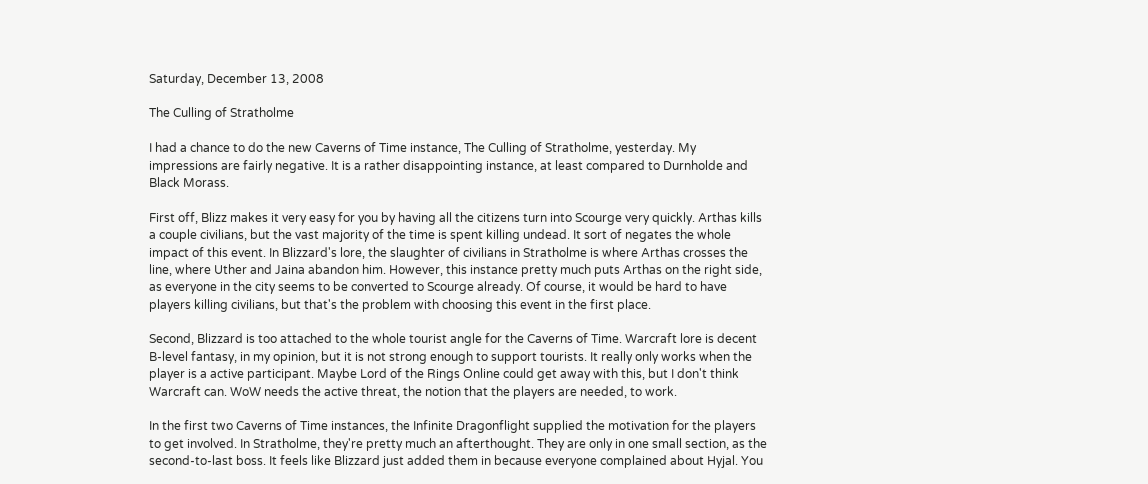Saturday, December 13, 2008

The Culling of Stratholme

I had a chance to do the new Caverns of Time instance, The Culling of Stratholme, yesterday. My impressions are fairly negative. It is a rather disappointing instance, at least compared to Durnholde and Black Morass.

First off, Blizz makes it very easy for you by having all the citizens turn into Scourge very quickly. Arthas kills a couple civilians, but the vast majority of the time is spent killing undead. It sort of negates the whole impact of this event. In Blizzard's lore, the slaughter of civilians in Stratholme is where Arthas crosses the line, where Uther and Jaina abandon him. However, this instance pretty much puts Arthas on the right side, as everyone in the city seems to be converted to Scourge already. Of course, it would be hard to have players killing civilians, but that's the problem with choosing this event in the first place.

Second, Blizzard is too attached to the whole tourist angle for the Caverns of Time. Warcraft lore is decent B-level fantasy, in my opinion, but it is not strong enough to support tourists. It really only works when the player is a active participant. Maybe Lord of the Rings Online could get away with this, but I don't think Warcraft can. WoW needs the active threat, the notion that the players are needed, to work.

In the first two Caverns of Time instances, the Infinite Dragonflight supplied the motivation for the players to get involved. In Stratholme, they're pretty much an afterthought. They are only in one small section, as the second-to-last boss. It feels like Blizzard just added them in because everyone complained about Hyjal. You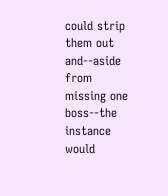could strip them out and--aside from missing one boss--the instance would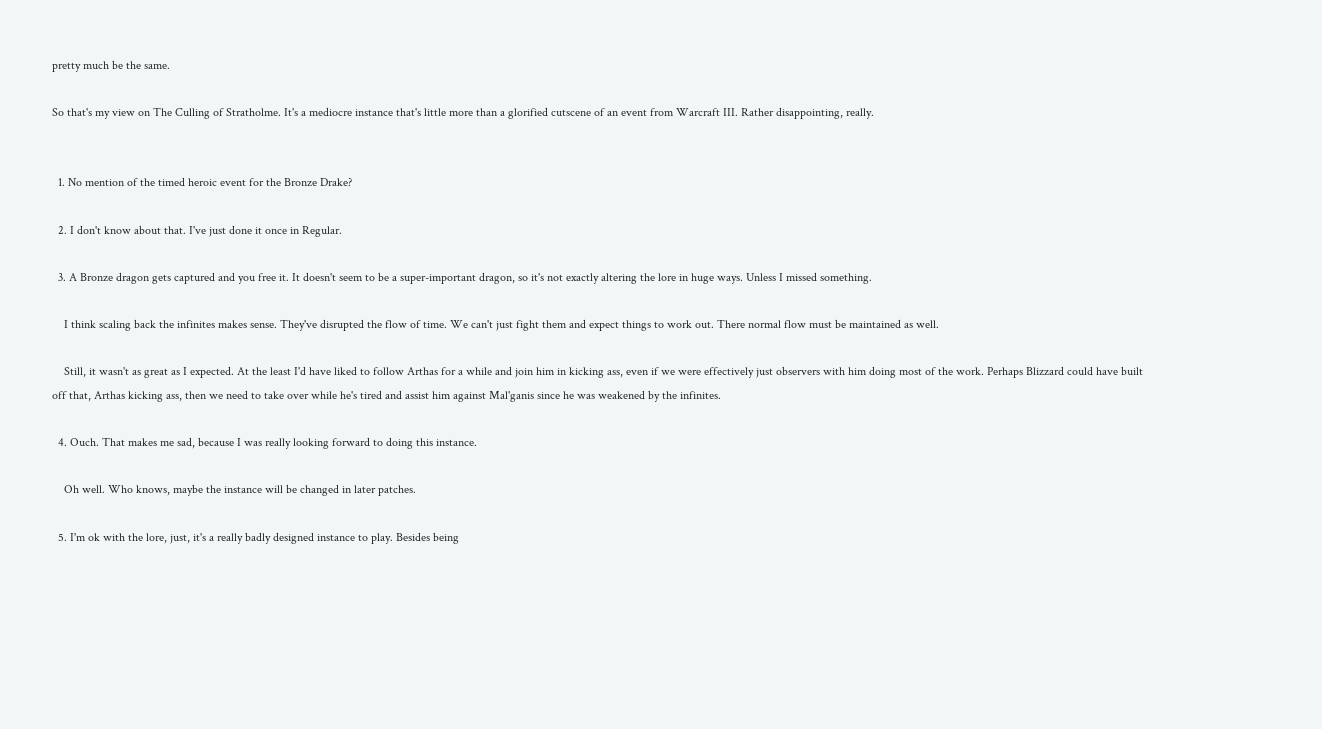pretty much be the same.

So that's my view on The Culling of Stratholme. It's a mediocre instance that's little more than a glorified cutscene of an event from Warcraft III. Rather disappointing, really.


  1. No mention of the timed heroic event for the Bronze Drake?

  2. I don't know about that. I've just done it once in Regular.

  3. A Bronze dragon gets captured and you free it. It doesn't seem to be a super-important dragon, so it's not exactly altering the lore in huge ways. Unless I missed something.

    I think scaling back the infinites makes sense. They've disrupted the flow of time. We can't just fight them and expect things to work out. There normal flow must be maintained as well.

    Still, it wasn't as great as I expected. At the least I'd have liked to follow Arthas for a while and join him in kicking ass, even if we were effectively just observers with him doing most of the work. Perhaps Blizzard could have built off that, Arthas kicking ass, then we need to take over while he's tired and assist him against Mal'ganis since he was weakened by the infinites.

  4. Ouch. That makes me sad, because I was really looking forward to doing this instance.

    Oh well. Who knows, maybe the instance will be changed in later patches.

  5. I'm ok with the lore, just, it's a really badly designed instance to play. Besides being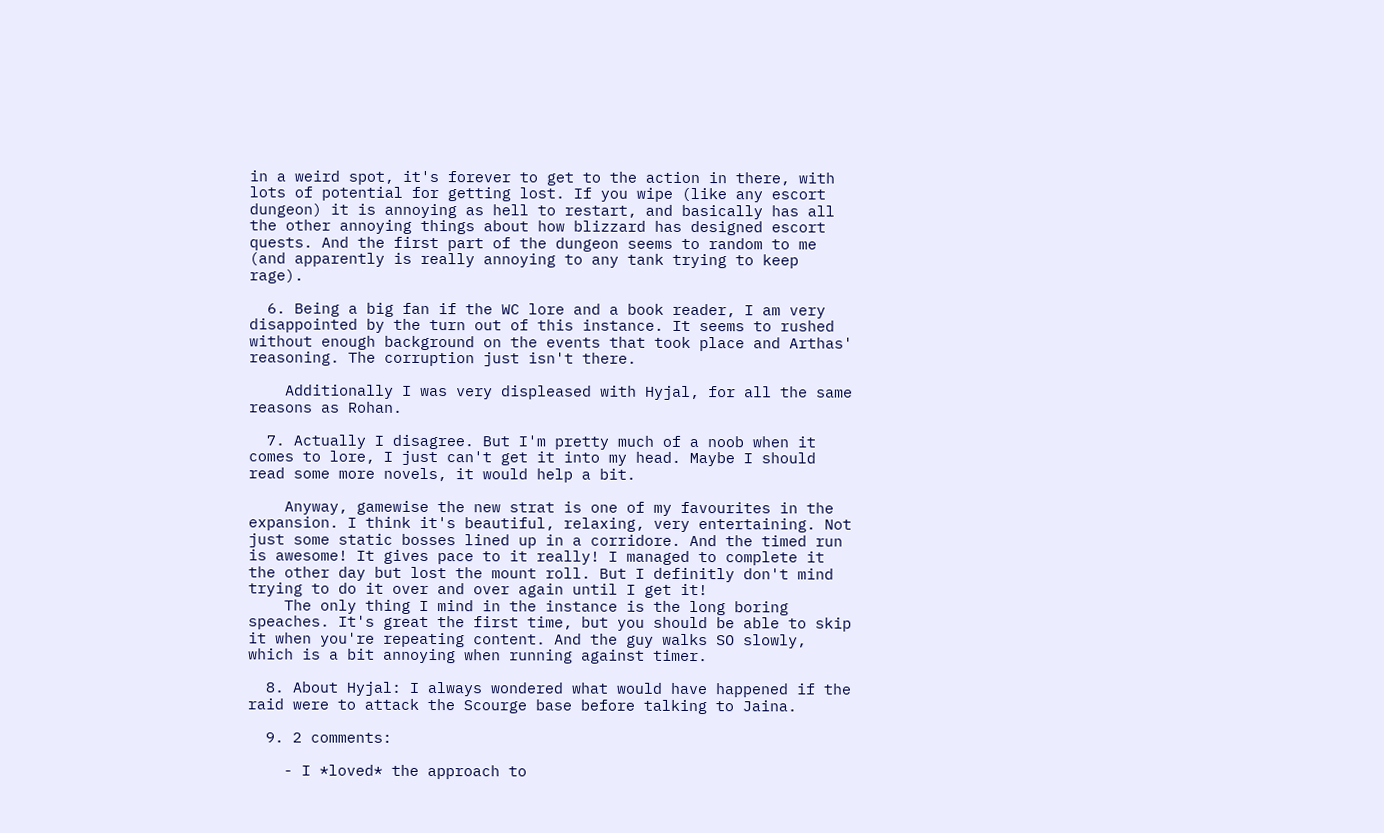in a weird spot, it's forever to get to the action in there, with lots of potential for getting lost. If you wipe (like any escort dungeon) it is annoying as hell to restart, and basically has all the other annoying things about how blizzard has designed escort quests. And the first part of the dungeon seems to random to me (and apparently is really annoying to any tank trying to keep rage).

  6. Being a big fan if the WC lore and a book reader, I am very disappointed by the turn out of this instance. It seems to rushed without enough background on the events that took place and Arthas' reasoning. The corruption just isn't there.

    Additionally I was very displeased with Hyjal, for all the same reasons as Rohan.

  7. Actually I disagree. But I'm pretty much of a noob when it comes to lore, I just can't get it into my head. Maybe I should read some more novels, it would help a bit.

    Anyway, gamewise the new strat is one of my favourites in the expansion. I think it's beautiful, relaxing, very entertaining. Not just some static bosses lined up in a corridore. And the timed run is awesome! It gives pace to it really! I managed to complete it the other day but lost the mount roll. But I definitly don't mind trying to do it over and over again until I get it!
    The only thing I mind in the instance is the long boring speaches. It's great the first time, but you should be able to skip it when you're repeating content. And the guy walks SO slowly, which is a bit annoying when running against timer.

  8. About Hyjal: I always wondered what would have happened if the raid were to attack the Scourge base before talking to Jaina.

  9. 2 comments:

    - I *loved* the approach to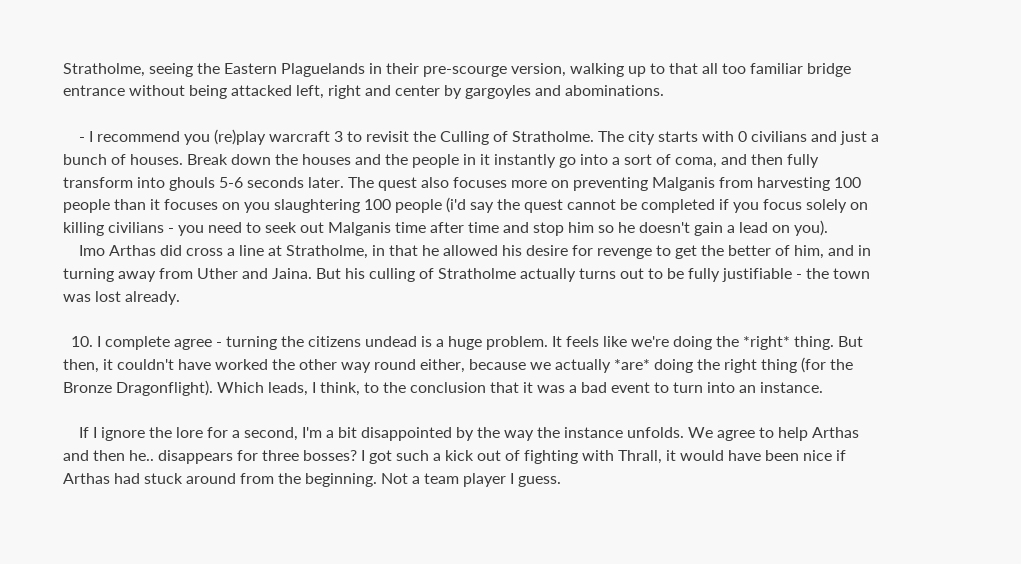Stratholme, seeing the Eastern Plaguelands in their pre-scourge version, walking up to that all too familiar bridge entrance without being attacked left, right and center by gargoyles and abominations.

    - I recommend you (re)play warcraft 3 to revisit the Culling of Stratholme. The city starts with 0 civilians and just a bunch of houses. Break down the houses and the people in it instantly go into a sort of coma, and then fully transform into ghouls 5-6 seconds later. The quest also focuses more on preventing Malganis from harvesting 100 people than it focuses on you slaughtering 100 people (i'd say the quest cannot be completed if you focus solely on killing civilians - you need to seek out Malganis time after time and stop him so he doesn't gain a lead on you).
    Imo Arthas did cross a line at Stratholme, in that he allowed his desire for revenge to get the better of him, and in turning away from Uther and Jaina. But his culling of Stratholme actually turns out to be fully justifiable - the town was lost already.

  10. I complete agree - turning the citizens undead is a huge problem. It feels like we're doing the *right* thing. But then, it couldn't have worked the other way round either, because we actually *are* doing the right thing (for the Bronze Dragonflight). Which leads, I think, to the conclusion that it was a bad event to turn into an instance.

    If I ignore the lore for a second, I'm a bit disappointed by the way the instance unfolds. We agree to help Arthas and then he.. disappears for three bosses? I got such a kick out of fighting with Thrall, it would have been nice if Arthas had stuck around from the beginning. Not a team player I guess.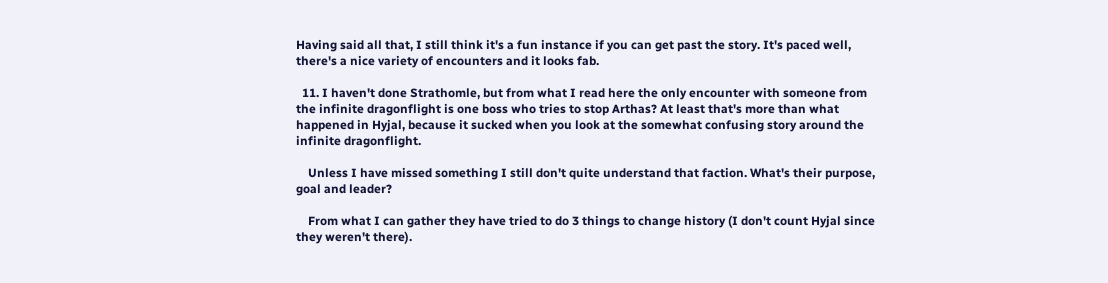Having said all that, I still think it's a fun instance if you can get past the story. It's paced well, there's a nice variety of encounters and it looks fab.

  11. I haven't done Strathomle, but from what I read here the only encounter with someone from the infinite dragonflight is one boss who tries to stop Arthas? At least that's more than what happened in Hyjal, because it sucked when you look at the somewhat confusing story around the infinite dragonflight.

    Unless I have missed something I still don't quite understand that faction. What's their purpose, goal and leader?

    From what I can gather they have tried to do 3 things to change history (I don't count Hyjal since they weren't there).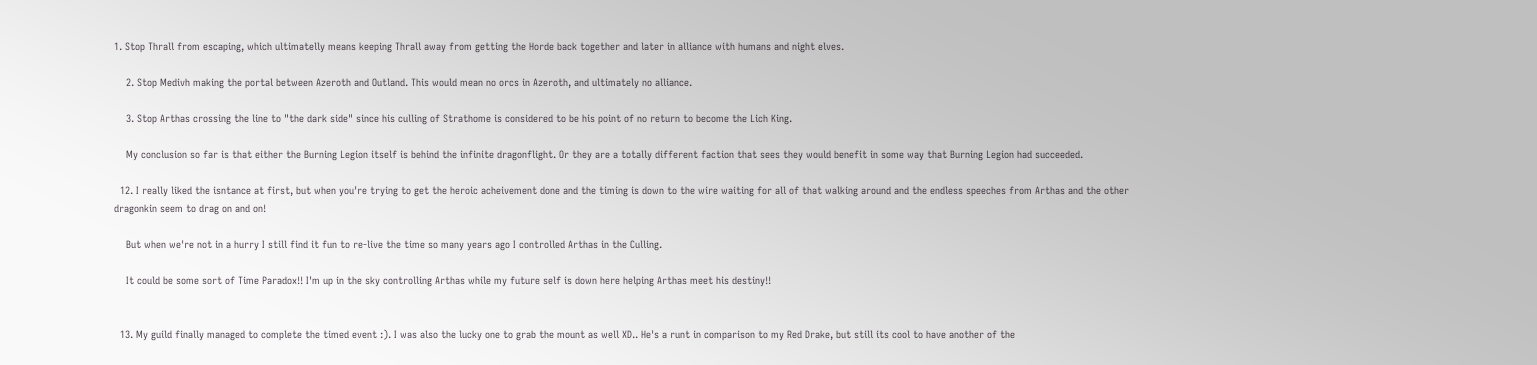1. Stop Thrall from escaping, which ultimatelly means keeping Thrall away from getting the Horde back together and later in alliance with humans and night elves.

    2. Stop Medivh making the portal between Azeroth and Outland. This would mean no orcs in Azeroth, and ultimately no alliance.

    3. Stop Arthas crossing the line to "the dark side" since his culling of Strathome is considered to be his point of no return to become the Lich King.

    My conclusion so far is that either the Burning Legion itself is behind the infinite dragonflight. Or they are a totally different faction that sees they would benefit in some way that Burning Legion had succeeded.

  12. I really liked the isntance at first, but when you're trying to get the heroic acheivement done and the timing is down to the wire waiting for all of that walking around and the endless speeches from Arthas and the other dragonkin seem to drag on and on!

    But when we're not in a hurry I still find it fun to re-live the time so many years ago I controlled Arthas in the Culling.

    It could be some sort of Time Paradox!! I'm up in the sky controlling Arthas while my future self is down here helping Arthas meet his destiny!!


  13. My guild finally managed to complete the timed event :). I was also the lucky one to grab the mount as well XD.. He's a runt in comparison to my Red Drake, but still its cool to have another of the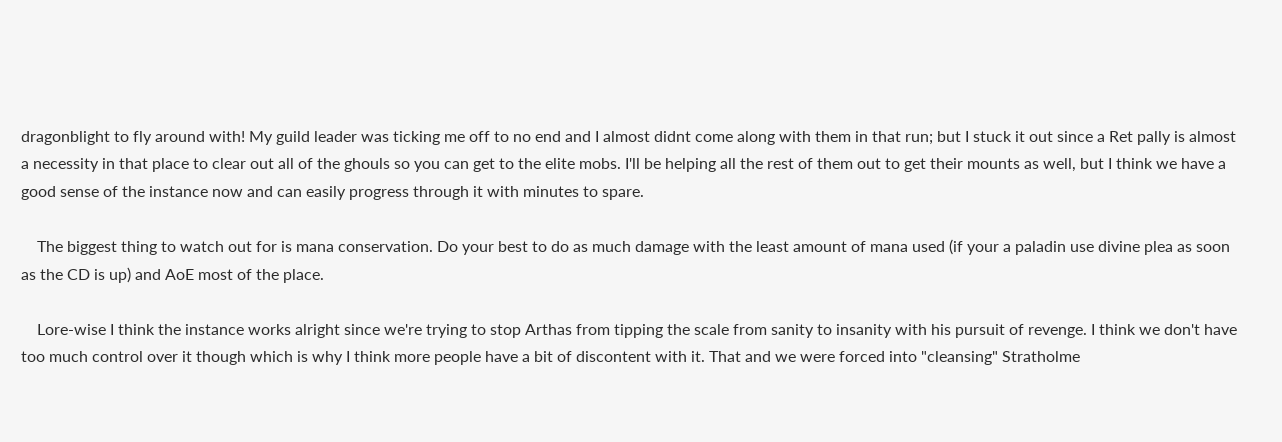dragonblight to fly around with! My guild leader was ticking me off to no end and I almost didnt come along with them in that run; but I stuck it out since a Ret pally is almost a necessity in that place to clear out all of the ghouls so you can get to the elite mobs. I'll be helping all the rest of them out to get their mounts as well, but I think we have a good sense of the instance now and can easily progress through it with minutes to spare.

    The biggest thing to watch out for is mana conservation. Do your best to do as much damage with the least amount of mana used (if your a paladin use divine plea as soon as the CD is up) and AoE most of the place.

    Lore-wise I think the instance works alright since we're trying to stop Arthas from tipping the scale from sanity to insanity with his pursuit of revenge. I think we don't have too much control over it though which is why I think more people have a bit of discontent with it. That and we were forced into "cleansing" Stratholme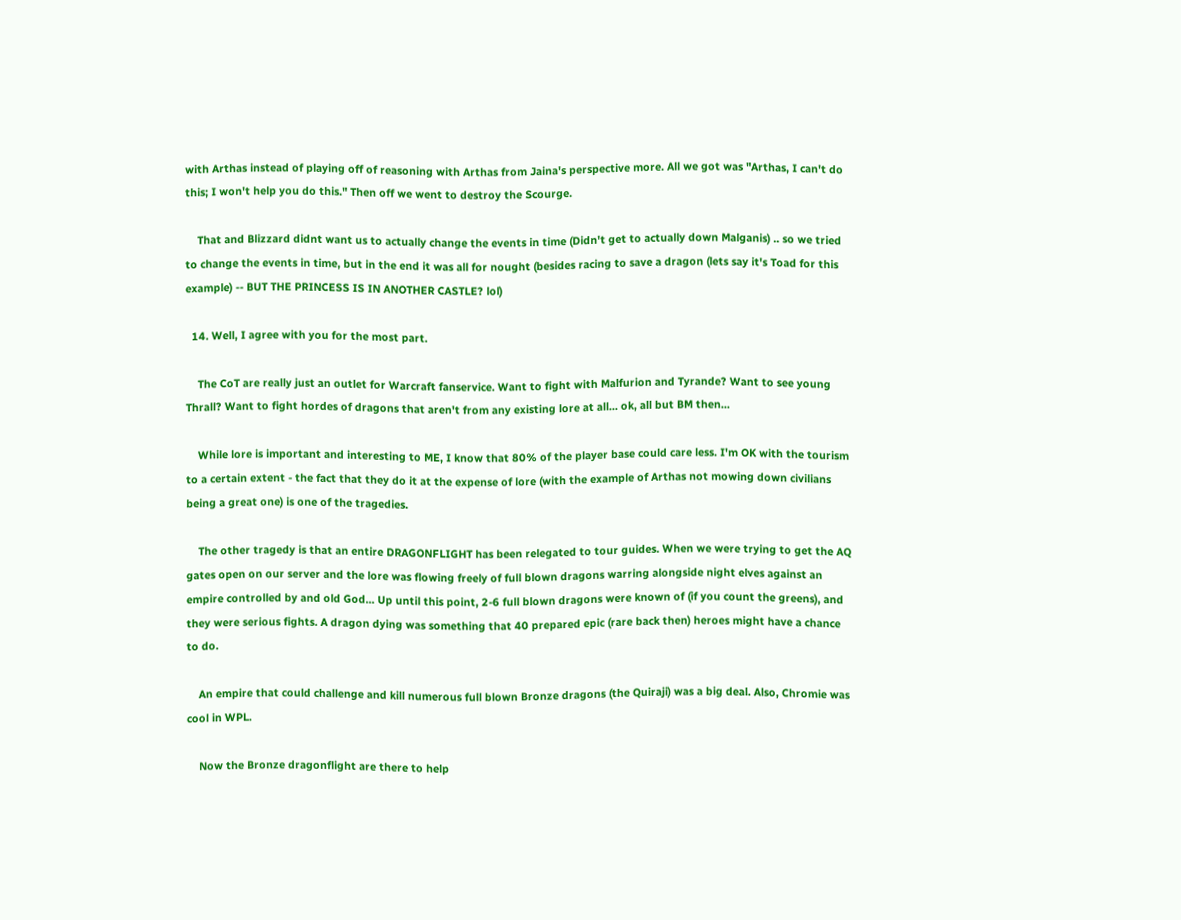with Arthas instead of playing off of reasoning with Arthas from Jaina's perspective more. All we got was "Arthas, I can't do this; I won't help you do this." Then off we went to destroy the Scourge.

    That and Blizzard didnt want us to actually change the events in time (Didn't get to actually down Malganis) .. so we tried to change the events in time, but in the end it was all for nought (besides racing to save a dragon (lets say it's Toad for this example) -- BUT THE PRINCESS IS IN ANOTHER CASTLE? lol)

  14. Well, I agree with you for the most part.

    The CoT are really just an outlet for Warcraft fanservice. Want to fight with Malfurion and Tyrande? Want to see young Thrall? Want to fight hordes of dragons that aren't from any existing lore at all... ok, all but BM then...

    While lore is important and interesting to ME, I know that 80% of the player base could care less. I'm OK with the tourism to a certain extent - the fact that they do it at the expense of lore (with the example of Arthas not mowing down civilians being a great one) is one of the tragedies.

    The other tragedy is that an entire DRAGONFLIGHT has been relegated to tour guides. When we were trying to get the AQ gates open on our server and the lore was flowing freely of full blown dragons warring alongside night elves against an empire controlled by and old God... Up until this point, 2-6 full blown dragons were known of (if you count the greens), and they were serious fights. A dragon dying was something that 40 prepared epic (rare back then) heroes might have a chance to do.

    An empire that could challenge and kill numerous full blown Bronze dragons (the Quiraji) was a big deal. Also, Chromie was cool in WPL.

    Now the Bronze dragonflight are there to help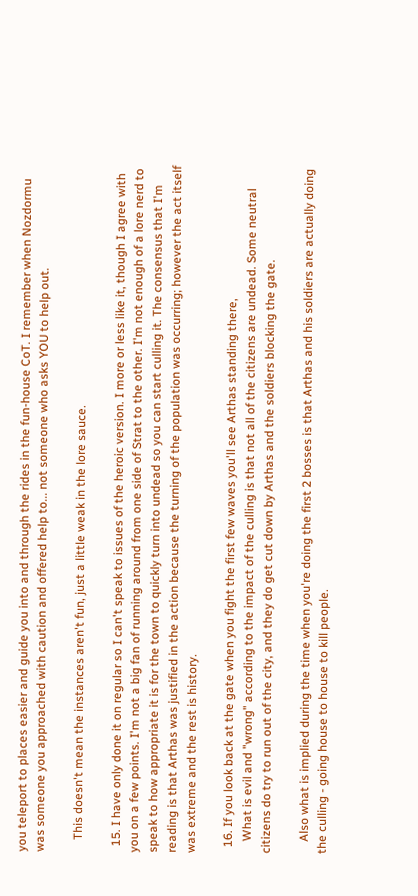you teleport to places easier and guide you into and through the rides in the fun-house CoT. I remember when Nozdormu was someone you approached with caution and offered help to... not someone who asks YOU to help out.

    This doesn't mean the instances aren't fun, just a little weak in the lore sauce.

  15. I have only done it on regular so I can't speak to issues of the heroic version. I more or less like it, though I agree with you on a few points. I'm not a big fan of running around from one side of Strat to the other. I'm not enough of a lore nerd to speak to how appropriate it is for the town to quickly turn into undead so you can start culling it. The consensus that I'm reading is that Arthas was justified in the action because the turning of the population was occurring; however the act itself was extreme and the rest is history.

  16. If you look back at the gate when you fight the first few waves you'll see Arthas standing there,
    What is evil and "wrong" according to the impact of the culling is that not all of the citizens are undead. Some neutral citizens do try to run out of the city, and they do get cut down by Arthas and the soldiers blocking the gate.

    Also what is implied during the time when you're doing the first 2 bosses is that Arthas and his soldiers are actually doing the culling - going house to house to kill people.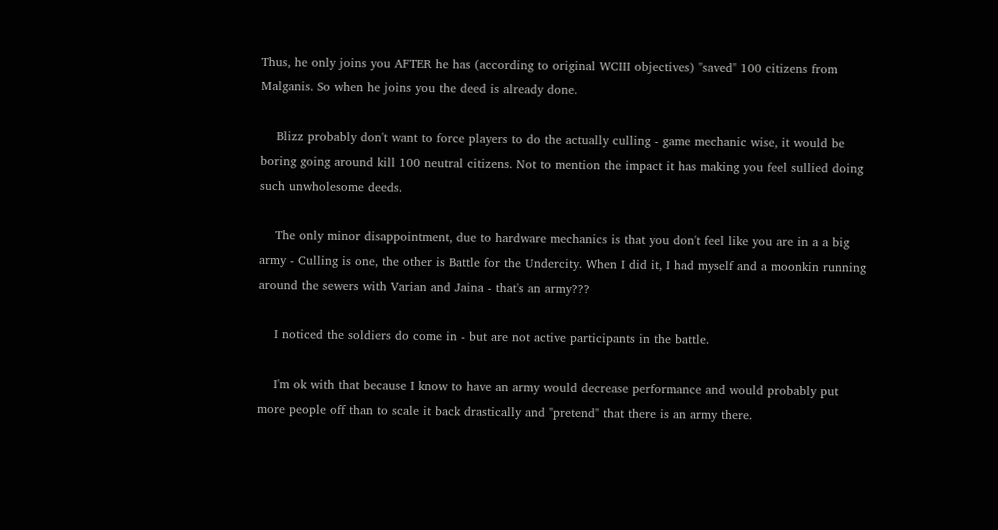Thus, he only joins you AFTER he has (according to original WCIII objectives) "saved" 100 citizens from Malganis. So when he joins you the deed is already done.

    Blizz probably don't want to force players to do the actually culling - game mechanic wise, it would be boring going around kill 100 neutral citizens. Not to mention the impact it has making you feel sullied doing such unwholesome deeds.

    The only minor disappointment, due to hardware mechanics is that you don't feel like you are in a a big army - Culling is one, the other is Battle for the Undercity. When I did it, I had myself and a moonkin running around the sewers with Varian and Jaina - that's an army???

    I noticed the soldiers do come in - but are not active participants in the battle.

    I'm ok with that because I know to have an army would decrease performance and would probably put more people off than to scale it back drastically and "pretend" that there is an army there.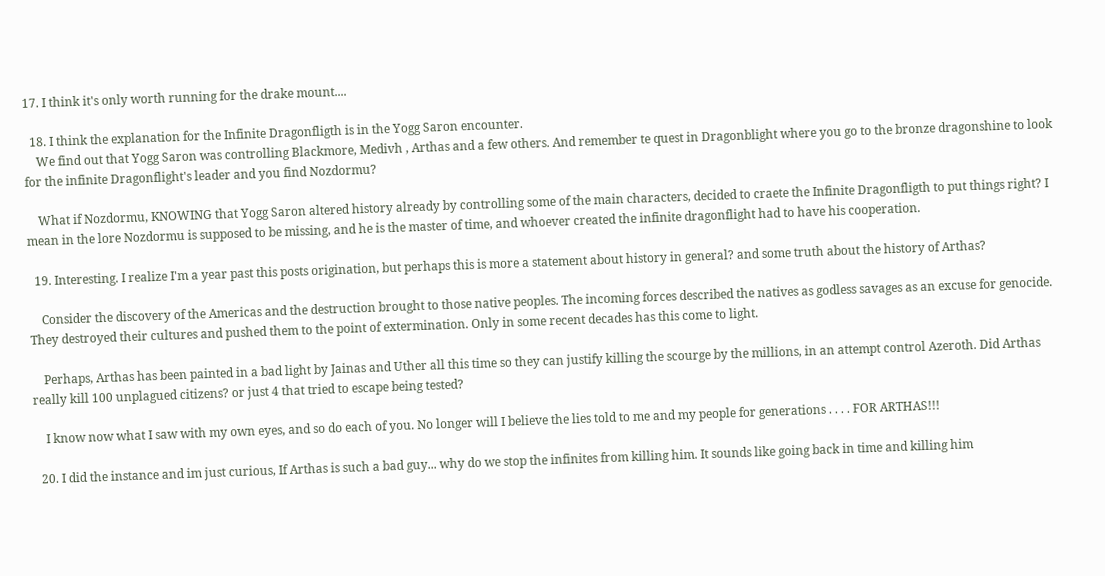17. I think it's only worth running for the drake mount....

  18. I think the explanation for the Infinite Dragonfligth is in the Yogg Saron encounter.
    We find out that Yogg Saron was controlling Blackmore, Medivh , Arthas and a few others. And remember te quest in Dragonblight where you go to the bronze dragonshine to look for the infinite Dragonflight's leader and you find Nozdormu?

    What if Nozdormu, KNOWING that Yogg Saron altered history already by controlling some of the main characters, decided to craete the Infinite Dragonfligth to put things right? I mean in the lore Nozdormu is supposed to be missing, and he is the master of time, and whoever created the infinite dragonflight had to have his cooperation.

  19. Interesting. I realize I'm a year past this posts origination, but perhaps this is more a statement about history in general? and some truth about the history of Arthas?

    Consider the discovery of the Americas and the destruction brought to those native peoples. The incoming forces described the natives as godless savages as an excuse for genocide. They destroyed their cultures and pushed them to the point of extermination. Only in some recent decades has this come to light.

    Perhaps, Arthas has been painted in a bad light by Jainas and Uther all this time so they can justify killing the scourge by the millions, in an attempt control Azeroth. Did Arthas really kill 100 unplagued citizens? or just 4 that tried to escape being tested?

    I know now what I saw with my own eyes, and so do each of you. No longer will I believe the lies told to me and my people for generations . . . . FOR ARTHAS!!!

  20. I did the instance and im just curious, If Arthas is such a bad guy... why do we stop the infinites from killing him. It sounds like going back in time and killing him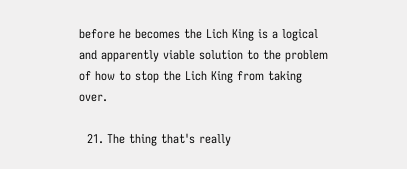before he becomes the Lich King is a logical and apparently viable solution to the problem of how to stop the Lich King from taking over.

  21. The thing that's really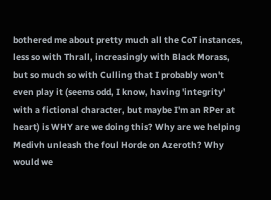bothered me about pretty much all the CoT instances, less so with Thrall, increasingly with Black Morass, but so much so with Culling that I probably won't even play it (seems odd, I know, having 'integrity' with a fictional character, but maybe I'm an RPer at heart) is WHY are we doing this? Why are we helping Medivh unleash the foul Horde on Azeroth? Why would we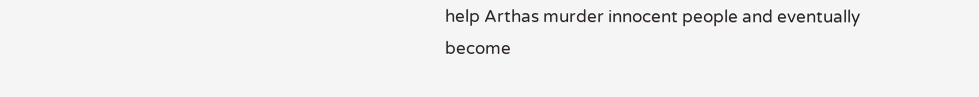help Arthas murder innocent people and eventually become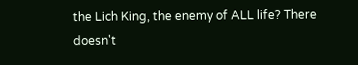the Lich King, the enemy of ALL life? There doesn't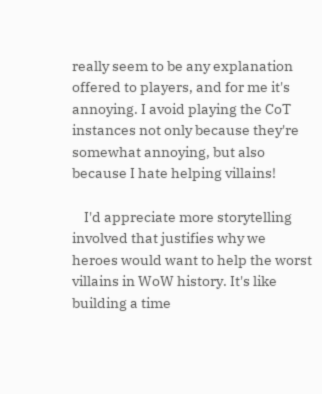really seem to be any explanation offered to players, and for me it's annoying. I avoid playing the CoT instances not only because they're somewhat annoying, but also because I hate helping villains!

    I'd appreciate more storytelling involved that justifies why we heroes would want to help the worst villains in WoW history. It's like building a time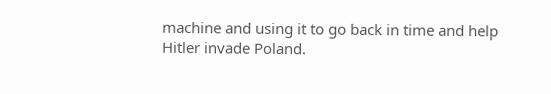machine and using it to go back in time and help Hitler invade Poland.